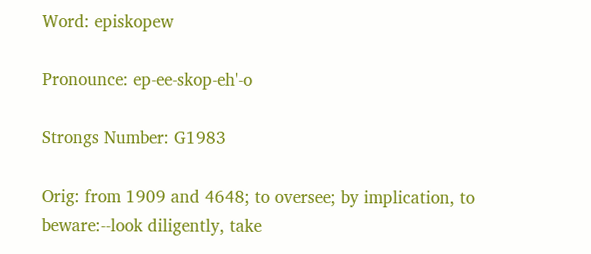Word: episkopew

Pronounce: ep-ee-skop-eh'-o

Strongs Number: G1983

Orig: from 1909 and 4648; to oversee; by implication, to beware:--look diligently, take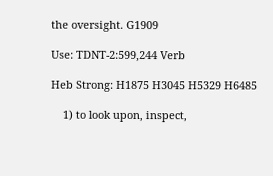the oversight. G1909

Use: TDNT-2:599,244 Verb

Heb Strong: H1875 H3045 H5329 H6485

    1) to look upon, inspect,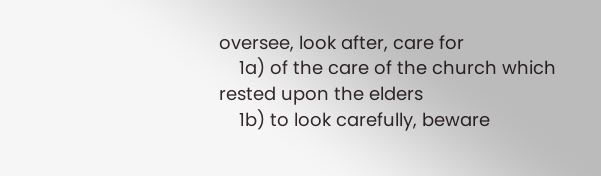oversee, look after, care for
    1a) of the care of the church which rested upon the elders
    1b) to look carefully, beware